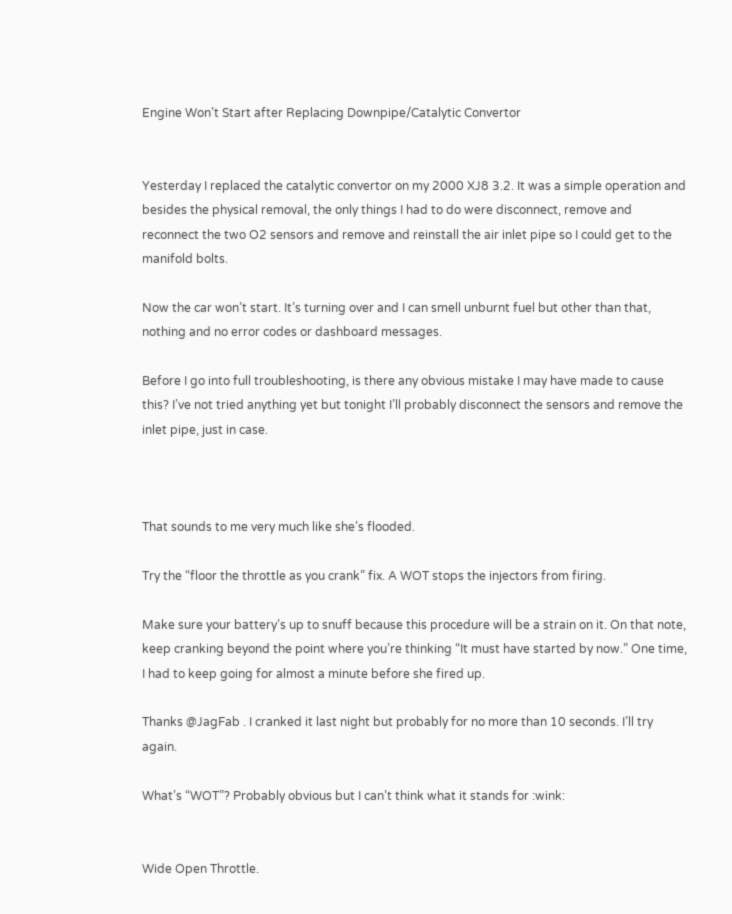Engine Won’t Start after Replacing Downpipe/Catalytic Convertor


Yesterday I replaced the catalytic convertor on my 2000 XJ8 3.2. It was a simple operation and besides the physical removal, the only things I had to do were disconnect, remove and reconnect the two O2 sensors and remove and reinstall the air inlet pipe so I could get to the manifold bolts.

Now the car won’t start. It’s turning over and I can smell unburnt fuel but other than that, nothing and no error codes or dashboard messages.

Before I go into full troubleshooting, is there any obvious mistake I may have made to cause this? I’ve not tried anything yet but tonight I’ll probably disconnect the sensors and remove the inlet pipe, just in case.



That sounds to me very much like she’s flooded.

Try the “floor the throttle as you crank” fix. A WOT stops the injectors from firing.

Make sure your battery’s up to snuff because this procedure will be a strain on it. On that note, keep cranking beyond the point where you’re thinking “It must have started by now.” One time, I had to keep going for almost a minute before she fired up.

Thanks @JagFab . I cranked it last night but probably for no more than 10 seconds. I’ll try again.

What’s “WOT”? Probably obvious but I can’t think what it stands for :wink:


Wide Open Throttle.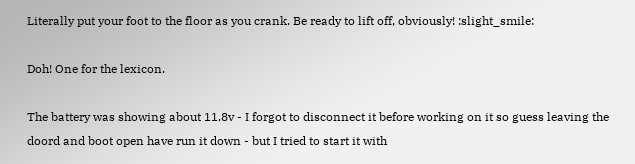Literally put your foot to the floor as you crank. Be ready to lift off, obviously! :slight_smile:

Doh! One for the lexicon.

The battery was showing about 11.8v - I forgot to disconnect it before working on it so guess leaving the doord and boot open have run it down - but I tried to start it with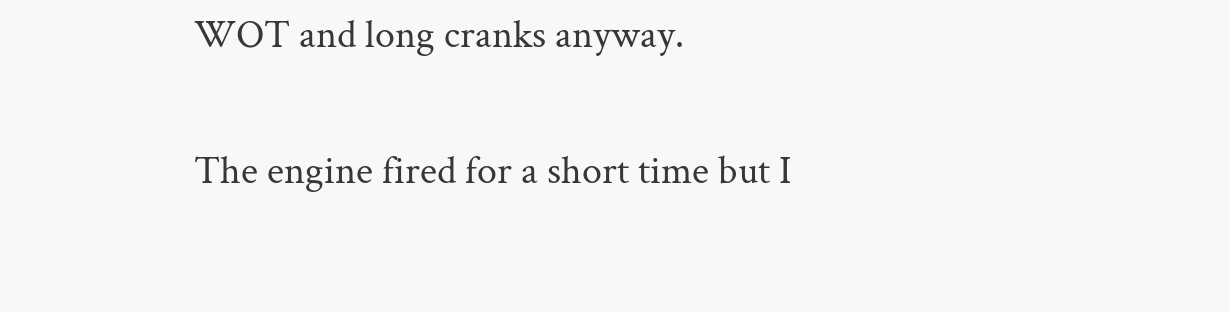WOT and long cranks anyway.

The engine fired for a short time but I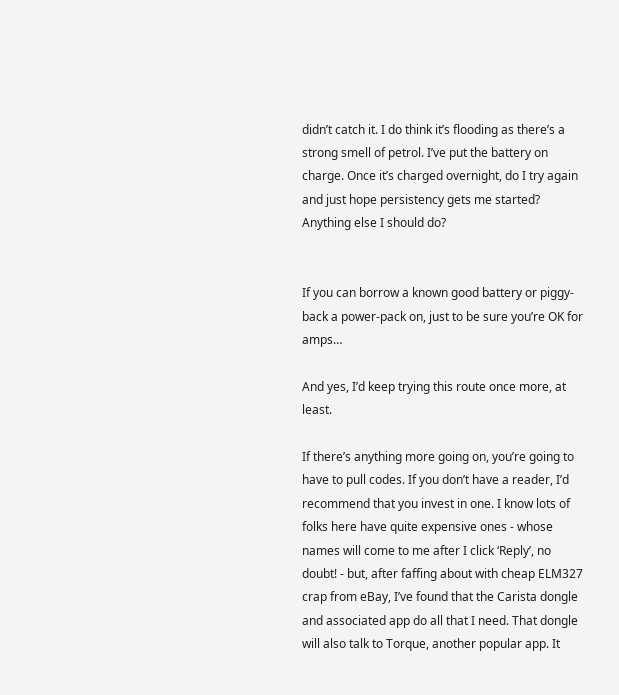didn’t catch it. I do think it’s flooding as there’s a strong smell of petrol. I’ve put the battery on charge. Once it’s charged overnight, do I try again and just hope persistency gets me started? Anything else I should do?


If you can borrow a known good battery or piggy-back a power-pack on, just to be sure you’re OK for amps…

And yes, I’d keep trying this route once more, at least.

If there’s anything more going on, you’re going to have to pull codes. If you don’t have a reader, I’d recommend that you invest in one. I know lots of folks here have quite expensive ones - whose names will come to me after I click ‘Reply’, no doubt! - but, after faffing about with cheap ELM327 crap from eBay, I’ve found that the Carista dongle and associated app do all that I need. That dongle will also talk to Torque, another popular app. It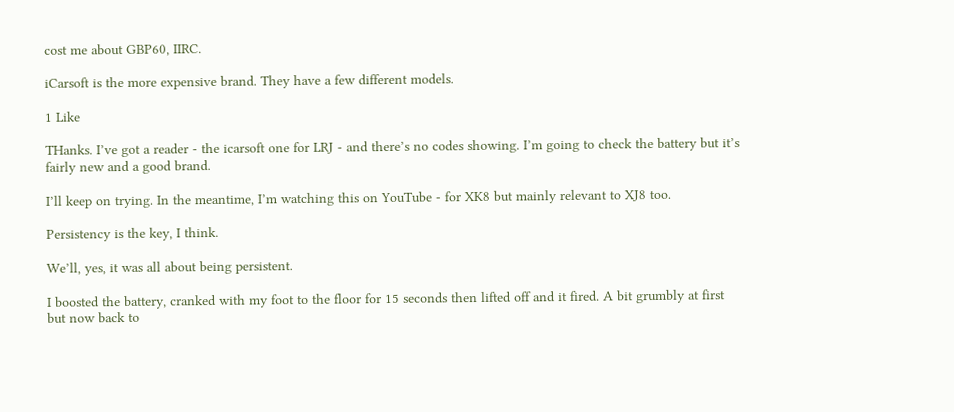cost me about GBP60, IIRC.

iCarsoft is the more expensive brand. They have a few different models.

1 Like

THanks. I’ve got a reader - the icarsoft one for LRJ - and there’s no codes showing. I’m going to check the battery but it’s fairly new and a good brand.

I’ll keep on trying. In the meantime, I’m watching this on YouTube - for XK8 but mainly relevant to XJ8 too.

Persistency is the key, I think.

We’ll, yes, it was all about being persistent.

I boosted the battery, cranked with my foot to the floor for 15 seconds then lifted off and it fired. A bit grumbly at first but now back to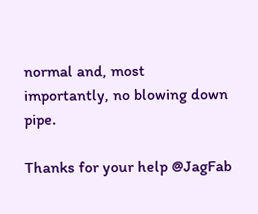normal and, most importantly, no blowing down pipe.

Thanks for your help @JagFab